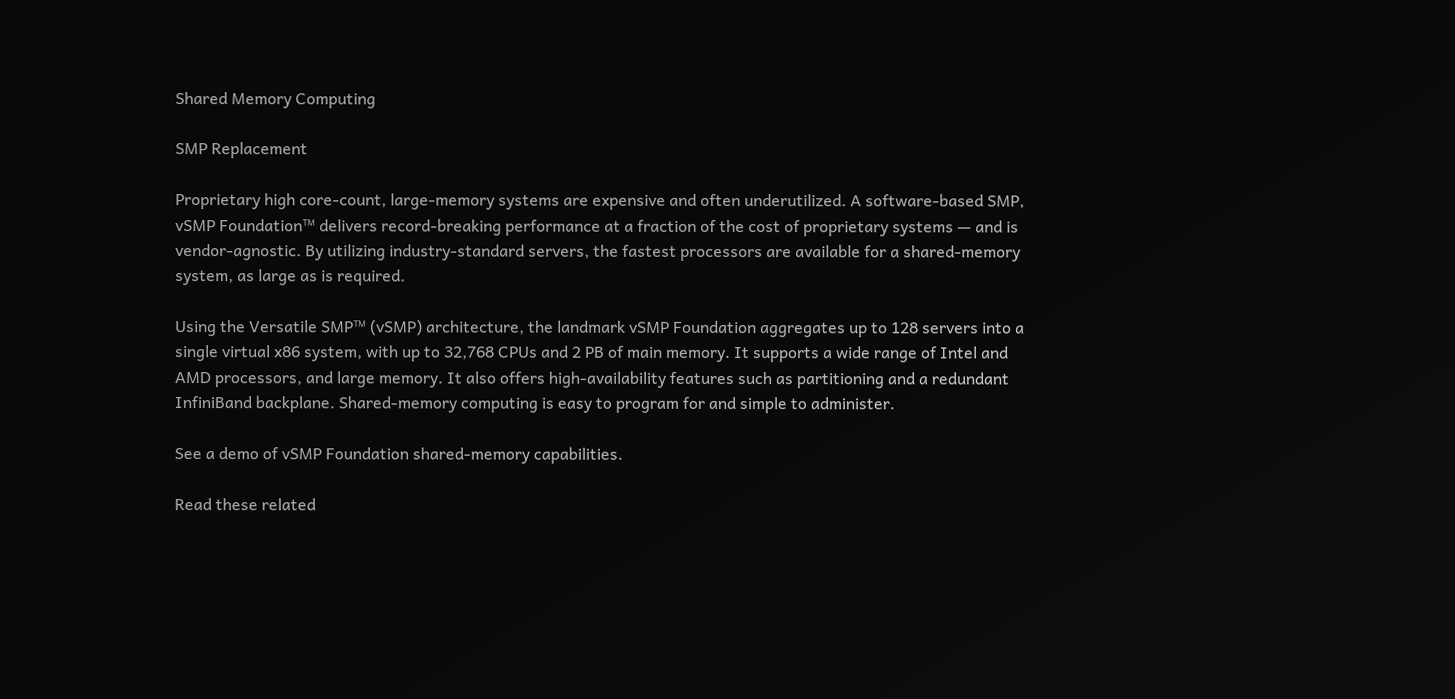Shared Memory Computing

SMP Replacement

Proprietary high core-count, large-memory systems are expensive and often underutilized. A software-based SMP, vSMP Foundation™ delivers record-breaking performance at a fraction of the cost of proprietary systems — and is vendor-agnostic. By utilizing industry-standard servers, the fastest processors are available for a shared-memory system, as large as is required.

Using the Versatile SMP™ (vSMP) architecture, the landmark vSMP Foundation aggregates up to 128 servers into a single virtual x86 system, with up to 32,768 CPUs and 2 PB of main memory. It supports a wide range of Intel and AMD processors, and large memory. It also offers high-availability features such as partitioning and a redundant InfiniBand backplane. Shared-memory computing is easy to program for and simple to administer.

See a demo of vSMP Foundation shared-memory capabilities.

Read these related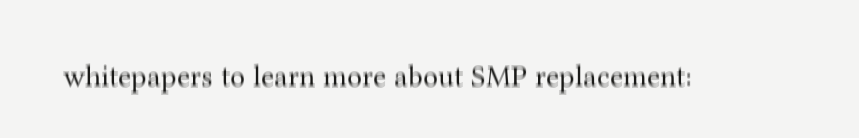whitepapers to learn more about SMP replacement: